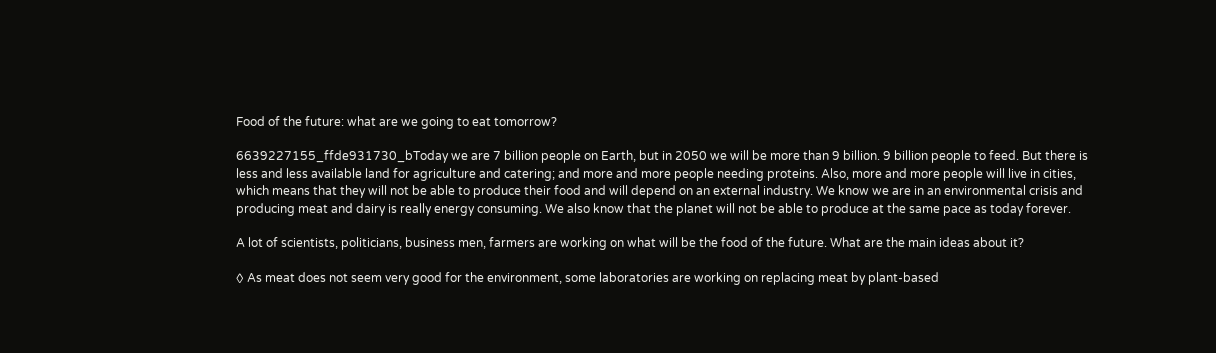Food of the future: what are we going to eat tomorrow?

6639227155_ffde931730_bToday we are 7 billion people on Earth, but in 2050 we will be more than 9 billion. 9 billion people to feed. But there is less and less available land for agriculture and catering; and more and more people needing proteins. Also, more and more people will live in cities, which means that they will not be able to produce their food and will depend on an external industry. We know we are in an environmental crisis and producing meat and dairy is really energy consuming. We also know that the planet will not be able to produce at the same pace as today forever.

A lot of scientists, politicians, business men, farmers are working on what will be the food of the future. What are the main ideas about it?

◊ As meat does not seem very good for the environment, some laboratories are working on replacing meat by plant-based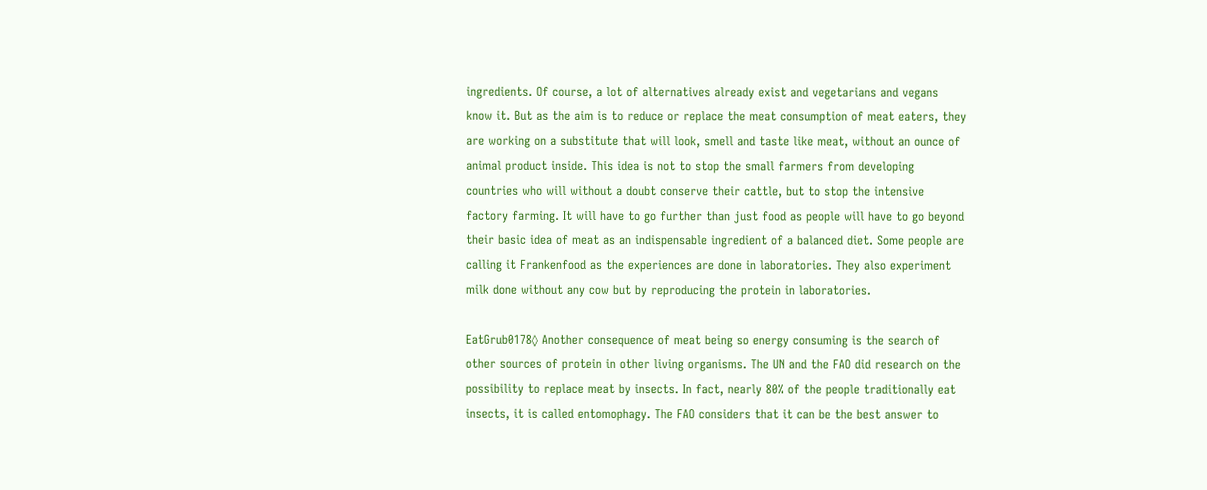ingredients. Of course, a lot of alternatives already exist and vegetarians and vegans know it. But as the aim is to reduce or replace the meat consumption of meat eaters, they are working on a substitute that will look, smell and taste like meat, without an ounce of animal product inside. This idea is not to stop the small farmers from developing countries who will without a doubt conserve their cattle, but to stop the intensive factory farming. It will have to go further than just food as people will have to go beyond their basic idea of meat as an indispensable ingredient of a balanced diet. Some people are calling it Frankenfood as the experiences are done in laboratories. They also experiment milk done without any cow but by reproducing the protein in laboratories.

EatGrub0178◊ Another consequence of meat being so energy consuming is the search of other sources of protein in other living organisms. The UN and the FAO did research on the possibility to replace meat by insects. In fact, nearly 80% of the people traditionally eat insects, it is called entomophagy. The FAO considers that it can be the best answer to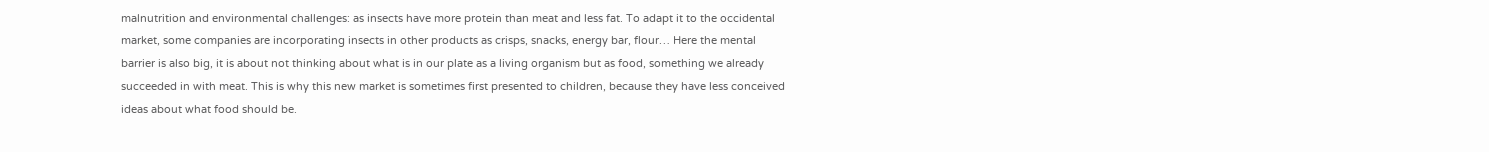malnutrition and environmental challenges: as insects have more protein than meat and less fat. To adapt it to the occidental market, some companies are incorporating insects in other products as crisps, snacks, energy bar, flour… Here the mental barrier is also big, it is about not thinking about what is in our plate as a living organism but as food, something we already succeeded in with meat. This is why this new market is sometimes first presented to children, because they have less conceived ideas about what food should be.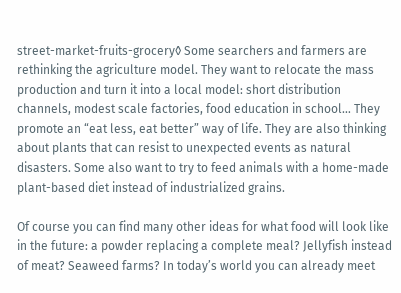street-market-fruits-grocery◊ Some searchers and farmers are rethinking the agriculture model. They want to relocate the mass production and turn it into a local model: short distribution channels, modest scale factories, food education in school… They promote an “eat less, eat better” way of life. They are also thinking about plants that can resist to unexpected events as natural disasters. Some also want to try to feed animals with a home-made plant-based diet instead of industrialized grains.

Of course you can find many other ideas for what food will look like in the future: a powder replacing a complete meal? Jellyfish instead of meat? Seaweed farms? In today’s world you can already meet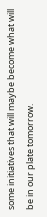some initiatives that will maybe become what will be in our plate tomorrow.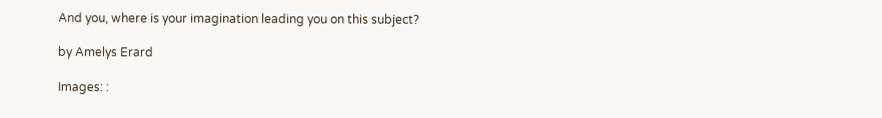And you, where is your imagination leading you on this subject?

by Amelys Erard

Images: :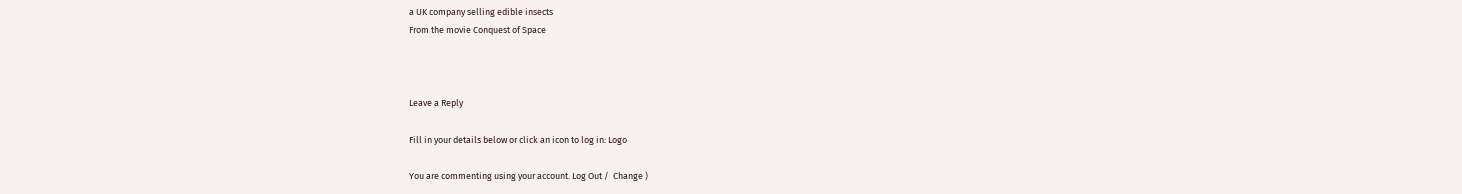a UK company selling edible insects
From the movie Conquest of Space



Leave a Reply

Fill in your details below or click an icon to log in: Logo

You are commenting using your account. Log Out /  Change )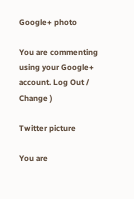Google+ photo

You are commenting using your Google+ account. Log Out /  Change )

Twitter picture

You are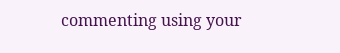commenting using your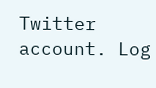Twitter account. Log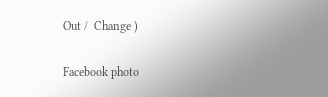Out /  Change )

Facebook photo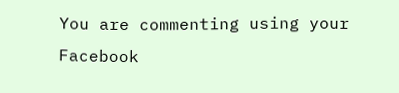You are commenting using your Facebook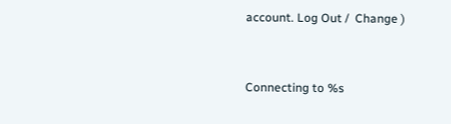account. Log Out /  Change )


Connecting to %s